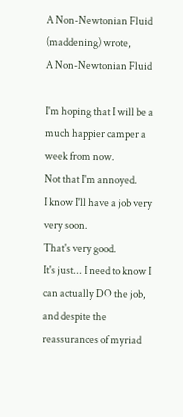A Non-Newtonian Fluid (maddening) wrote,
A Non-Newtonian Fluid

I'm hoping that I will be a much happier camper a week from now.
Not that I'm annoyed.
I know I'll have a job very very soon.
That's very good.
It's just... I need to know I can actually DO the job, and despite the reassurances of myriad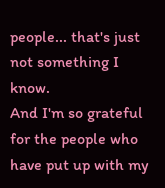people... that's just not something I know.
And I'm so grateful for the people who have put up with my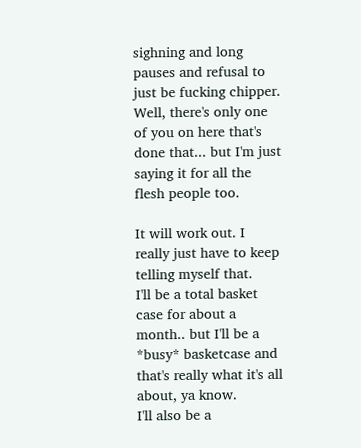sighning and long pauses and refusal to just be fucking chipper. Well, there's only one of you on here that's done that... but I'm just saying it for all the flesh people too.

It will work out. I really just have to keep telling myself that.
I'll be a total basket case for about a month.. but I'll be a *busy* basketcase and that's really what it's all about, ya know.
I'll also be a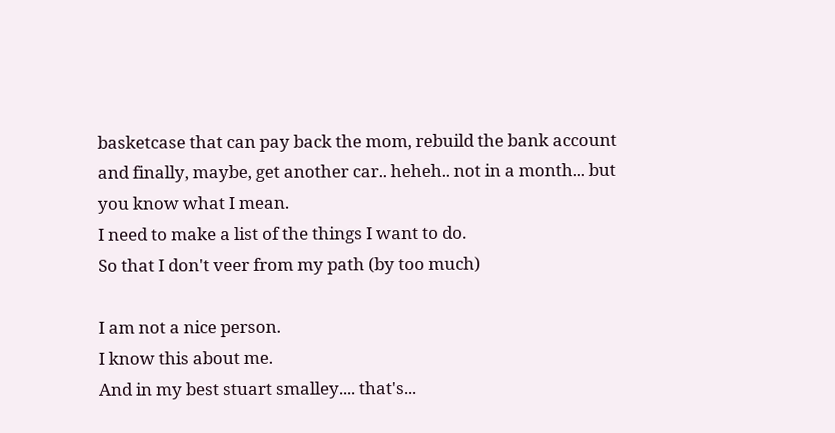basketcase that can pay back the mom, rebuild the bank account and finally, maybe, get another car.. heheh.. not in a month... but you know what I mean.
I need to make a list of the things I want to do.
So that I don't veer from my path (by too much)

I am not a nice person.
I know this about me.
And in my best stuart smalley.... that's...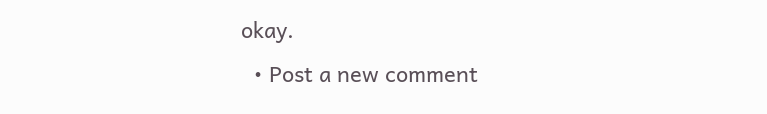okay.
  • Post a new comment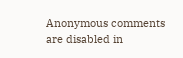Anonymous comments are disabled in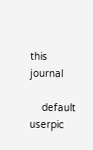this journal

    default userpic